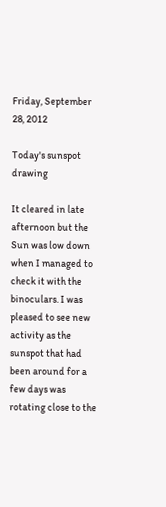Friday, September 28, 2012

Today's sunspot drawing

It cleared in late afternoon but the Sun was low down when I managed to check it with the binoculars. I was pleased to see new activity as the sunspot that had been around for a few days was rotating close to the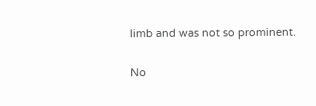limb and was not so prominent.

No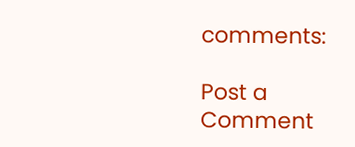comments:

Post a Comment